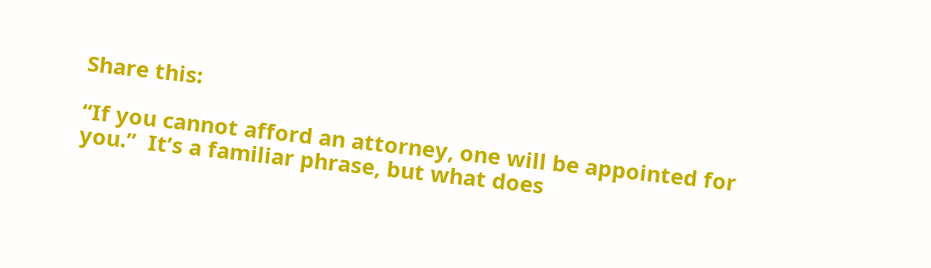Share this:

“If you cannot afford an attorney, one will be appointed for you.”  It’s a familiar phrase, but what does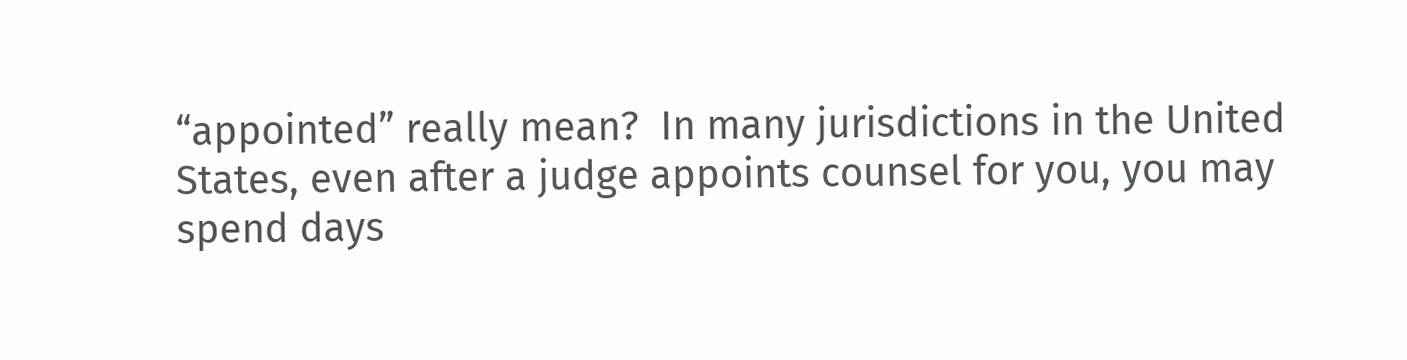“appointed” really mean?  In many jurisdictions in the United States, even after a judge appoints counsel for you, you may spend days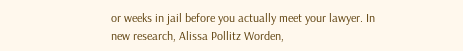or weeks in jail before you actually meet your lawyer. In new research, Alissa Pollitz Worden,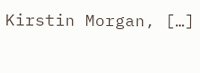Kirstin Morgan, […]